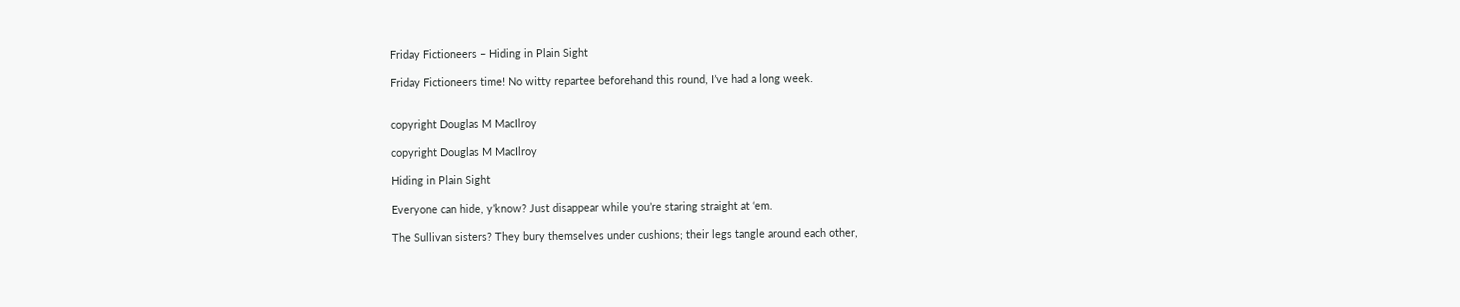Friday Fictioneers – Hiding in Plain Sight

Friday Fictioneers time! No witty repartee beforehand this round, I’ve had a long week.


copyright Douglas M MacIlroy

copyright Douglas M MacIlroy

Hiding in Plain Sight

Everyone can hide, y’know? Just disappear while you’re staring straight at ‘em.

The Sullivan sisters? They bury themselves under cushions; their legs tangle around each other,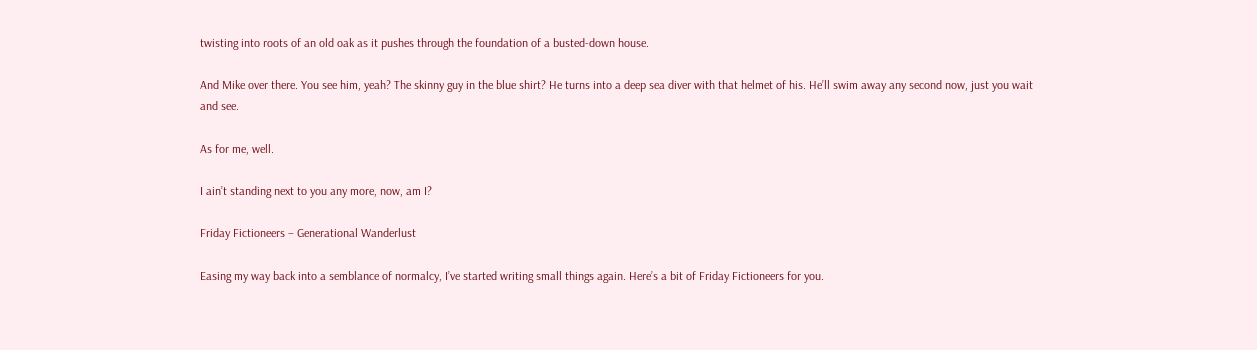twisting into roots of an old oak as it pushes through the foundation of a busted-down house.

And Mike over there. You see him, yeah? The skinny guy in the blue shirt? He turns into a deep sea diver with that helmet of his. He’ll swim away any second now, just you wait and see.

As for me, well.

I ain’t standing next to you any more, now, am I?

Friday Fictioneers – Generational Wanderlust

Easing my way back into a semblance of normalcy, I’ve started writing small things again. Here’s a bit of Friday Fictioneers for you.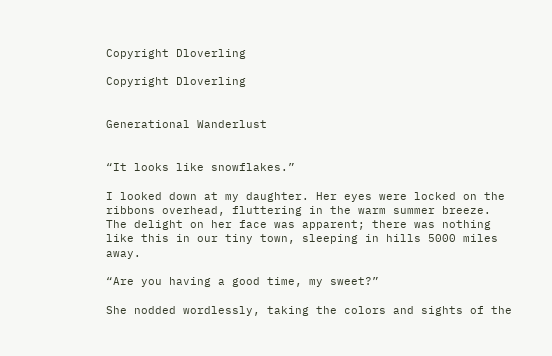Copyright Dloverling

Copyright Dloverling


Generational Wanderlust


“It looks like snowflakes.”

I looked down at my daughter. Her eyes were locked on the ribbons overhead, fluttering in the warm summer breeze. The delight on her face was apparent; there was nothing like this in our tiny town, sleeping in hills 5000 miles away.

“Are you having a good time, my sweet?”

She nodded wordlessly, taking the colors and sights of the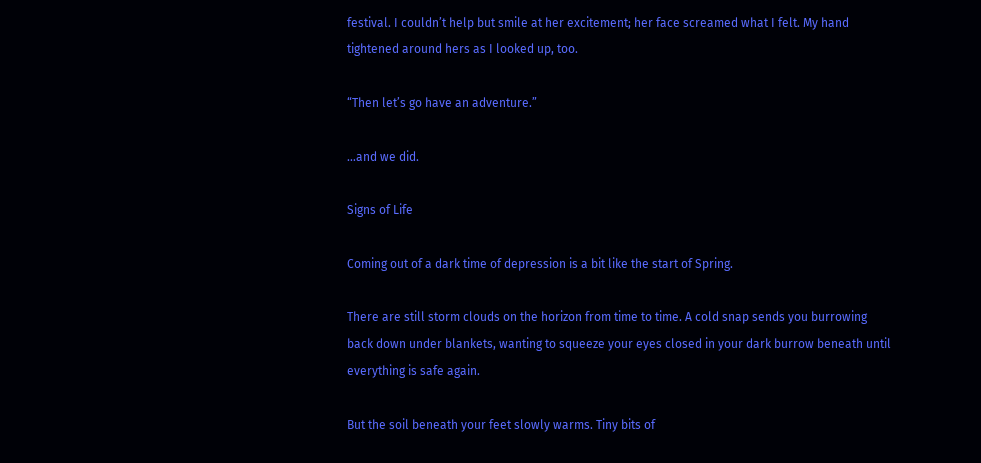festival. I couldn’t help but smile at her excitement; her face screamed what I felt. My hand tightened around hers as I looked up, too.

“Then let’s go have an adventure.”

…and we did.

Signs of Life

Coming out of a dark time of depression is a bit like the start of Spring.

There are still storm clouds on the horizon from time to time. A cold snap sends you burrowing back down under blankets, wanting to squeeze your eyes closed in your dark burrow beneath until everything is safe again.

But the soil beneath your feet slowly warms. Tiny bits of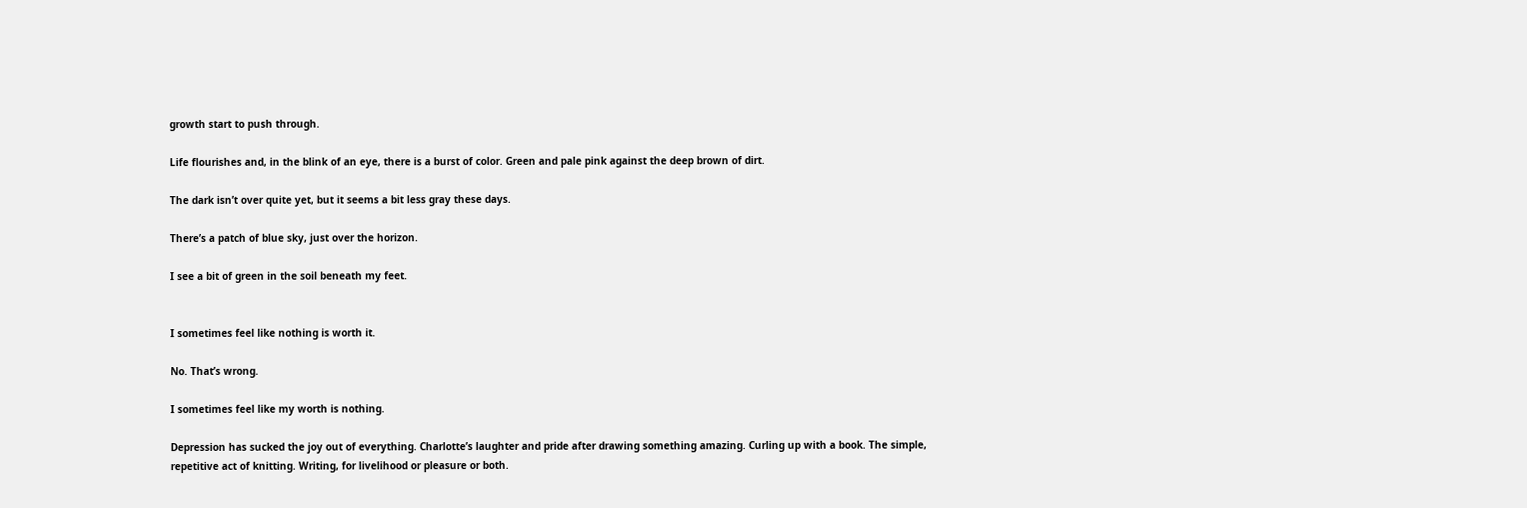growth start to push through.

Life flourishes and, in the blink of an eye, there is a burst of color. Green and pale pink against the deep brown of dirt.

The dark isn’t over quite yet, but it seems a bit less gray these days.

There’s a patch of blue sky, just over the horizon.

I see a bit of green in the soil beneath my feet.


I sometimes feel like nothing is worth it.

No. That’s wrong.

I sometimes feel like my worth is nothing.

Depression has sucked the joy out of everything. Charlotte’s laughter and pride after drawing something amazing. Curling up with a book. The simple, repetitive act of knitting. Writing, for livelihood or pleasure or both.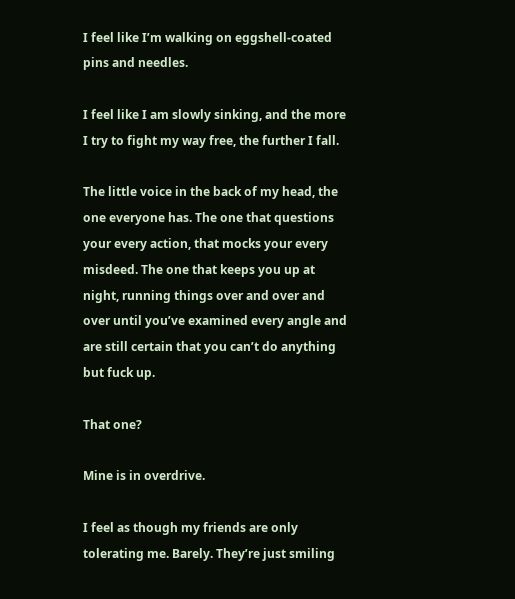I feel like I’m walking on eggshell-coated pins and needles.

I feel like I am slowly sinking, and the more I try to fight my way free, the further I fall.

The little voice in the back of my head, the one everyone has. The one that questions your every action, that mocks your every misdeed. The one that keeps you up at night, running things over and over and over until you’ve examined every angle and are still certain that you can’t do anything but fuck up.

That one?

Mine is in overdrive.

I feel as though my friends are only tolerating me. Barely. They’re just smiling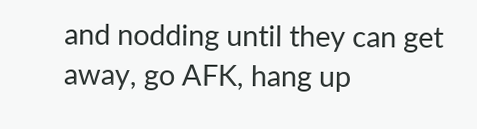and nodding until they can get away, go AFK, hang up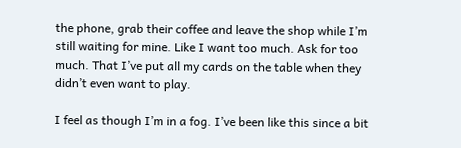the phone, grab their coffee and leave the shop while I’m still waiting for mine. Like I want too much. Ask for too much. That I’ve put all my cards on the table when they didn’t even want to play.

I feel as though I’m in a fog. I’ve been like this since a bit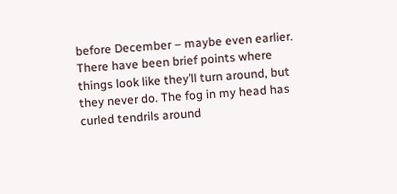before December – maybe even earlier. There have been brief points where things look like they’ll turn around, but they never do. The fog in my head has curled tendrils around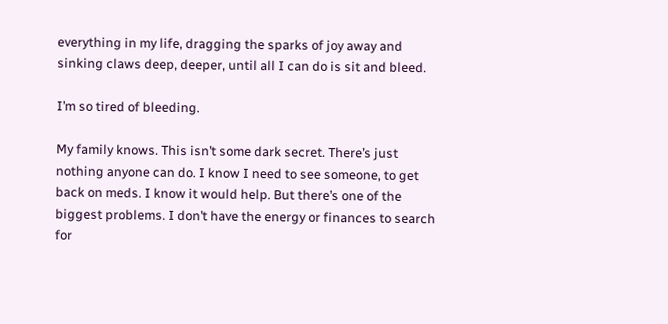everything in my life, dragging the sparks of joy away and sinking claws deep, deeper, until all I can do is sit and bleed.

I’m so tired of bleeding.

My family knows. This isn’t some dark secret. There’s just nothing anyone can do. I know I need to see someone, to get back on meds. I know it would help. But there’s one of the biggest problems. I don’t have the energy or finances to search for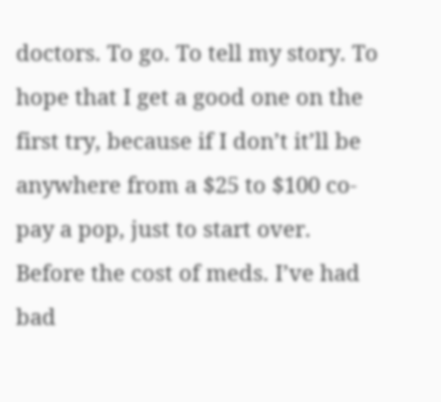doctors. To go. To tell my story. To hope that I get a good one on the first try, because if I don’t it’ll be anywhere from a $25 to $100 co-pay a pop, just to start over. Before the cost of meds. I’ve had bad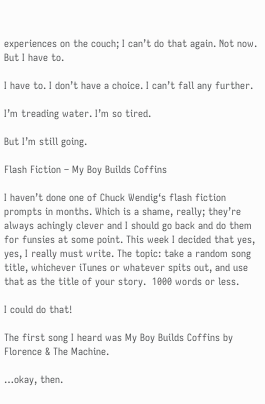experiences on the couch; I can’t do that again. Not now. But I have to.

I have to. I don’t have a choice. I can’t fall any further.

I’m treading water. I’m so tired.

But I’m still going.

Flash Fiction – My Boy Builds Coffins

I haven’t done one of Chuck Wendig‘s flash fiction prompts in months. Which is a shame, really; they’re always achingly clever and I should go back and do them for funsies at some point. This week I decided that yes, yes, I really must write. The topic: take a random song title, whichever iTunes or whatever spits out, and use that as the title of your story.  1000 words or less.

I could do that!

The first song I heard was My Boy Builds Coffins by Florence & The Machine.

…okay, then.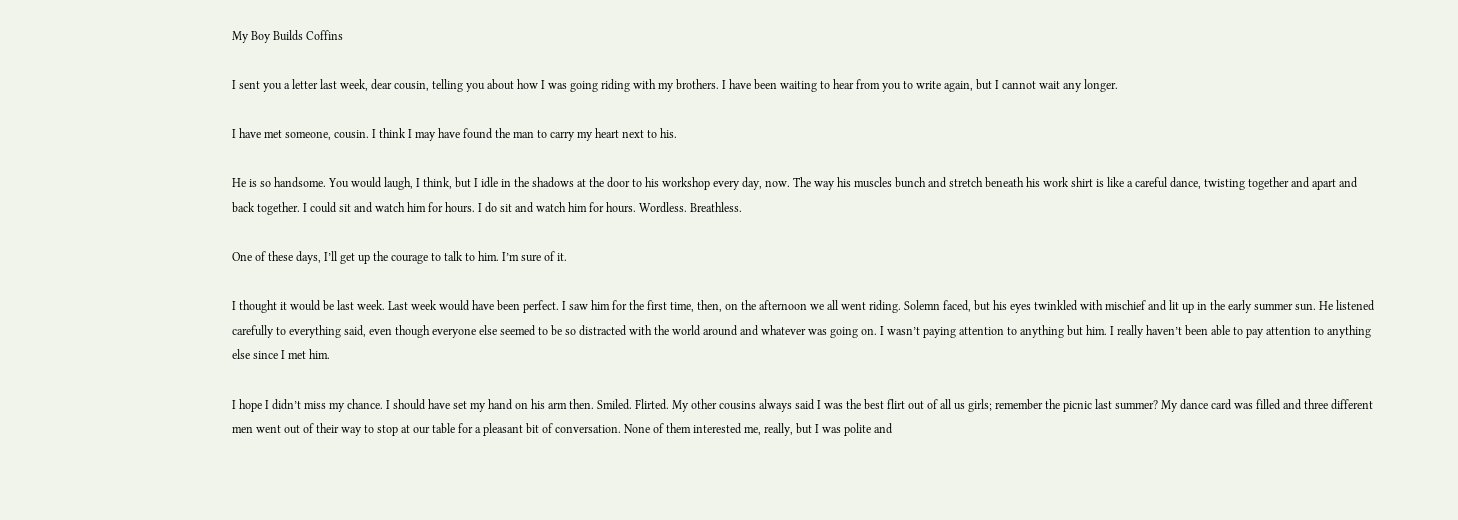My Boy Builds Coffins

I sent you a letter last week, dear cousin, telling you about how I was going riding with my brothers. I have been waiting to hear from you to write again, but I cannot wait any longer.

I have met someone, cousin. I think I may have found the man to carry my heart next to his.

He is so handsome. You would laugh, I think, but I idle in the shadows at the door to his workshop every day, now. The way his muscles bunch and stretch beneath his work shirt is like a careful dance, twisting together and apart and back together. I could sit and watch him for hours. I do sit and watch him for hours. Wordless. Breathless.

One of these days, I’ll get up the courage to talk to him. I’m sure of it.

I thought it would be last week. Last week would have been perfect. I saw him for the first time, then, on the afternoon we all went riding. Solemn faced, but his eyes twinkled with mischief and lit up in the early summer sun. He listened carefully to everything said, even though everyone else seemed to be so distracted with the world around and whatever was going on. I wasn’t paying attention to anything but him. I really haven’t been able to pay attention to anything else since I met him.

I hope I didn’t miss my chance. I should have set my hand on his arm then. Smiled. Flirted. My other cousins always said I was the best flirt out of all us girls; remember the picnic last summer? My dance card was filled and three different men went out of their way to stop at our table for a pleasant bit of conversation. None of them interested me, really, but I was polite and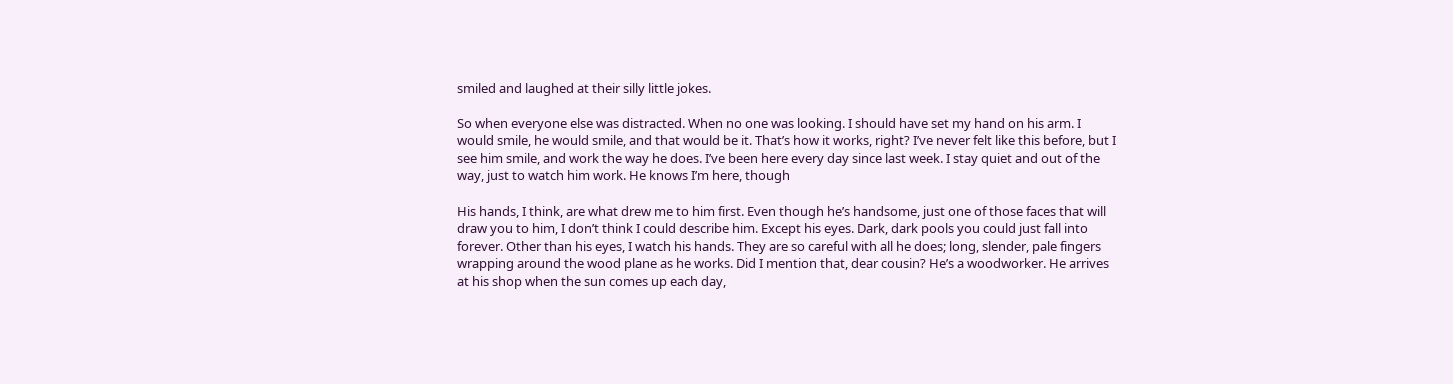smiled and laughed at their silly little jokes.

So when everyone else was distracted. When no one was looking. I should have set my hand on his arm. I would smile, he would smile, and that would be it. That’s how it works, right? I’ve never felt like this before, but I see him smile, and work the way he does. I’ve been here every day since last week. I stay quiet and out of the way, just to watch him work. He knows I’m here, though

His hands, I think, are what drew me to him first. Even though he’s handsome, just one of those faces that will draw you to him, I don’t think I could describe him. Except his eyes. Dark, dark pools you could just fall into forever. Other than his eyes, I watch his hands. They are so careful with all he does; long, slender, pale fingers wrapping around the wood plane as he works. Did I mention that, dear cousin? He’s a woodworker. He arrives at his shop when the sun comes up each day,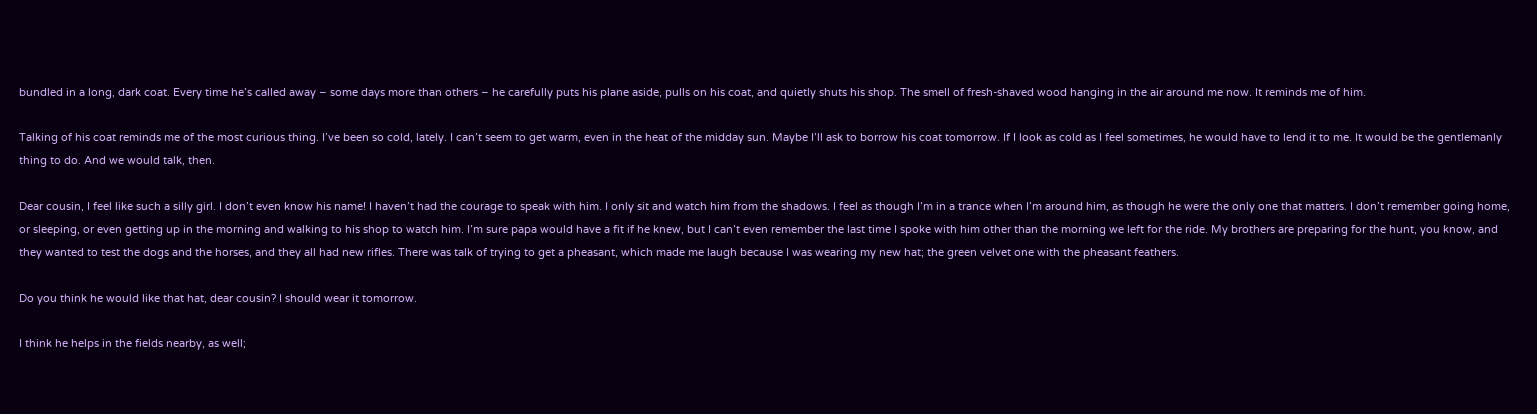bundled in a long, dark coat. Every time he’s called away – some days more than others – he carefully puts his plane aside, pulls on his coat, and quietly shuts his shop. The smell of fresh-shaved wood hanging in the air around me now. It reminds me of him.

Talking of his coat reminds me of the most curious thing. I’ve been so cold, lately. I can’t seem to get warm, even in the heat of the midday sun. Maybe I’ll ask to borrow his coat tomorrow. If I look as cold as I feel sometimes, he would have to lend it to me. It would be the gentlemanly thing to do. And we would talk, then.

Dear cousin, I feel like such a silly girl. I don’t even know his name! I haven’t had the courage to speak with him. I only sit and watch him from the shadows. I feel as though I’m in a trance when I’m around him, as though he were the only one that matters. I don’t remember going home, or sleeping, or even getting up in the morning and walking to his shop to watch him. I’m sure papa would have a fit if he knew, but I can’t even remember the last time I spoke with him other than the morning we left for the ride. My brothers are preparing for the hunt, you know, and they wanted to test the dogs and the horses, and they all had new rifles. There was talk of trying to get a pheasant, which made me laugh because I was wearing my new hat; the green velvet one with the pheasant feathers.

Do you think he would like that hat, dear cousin? I should wear it tomorrow.

I think he helps in the fields nearby, as well;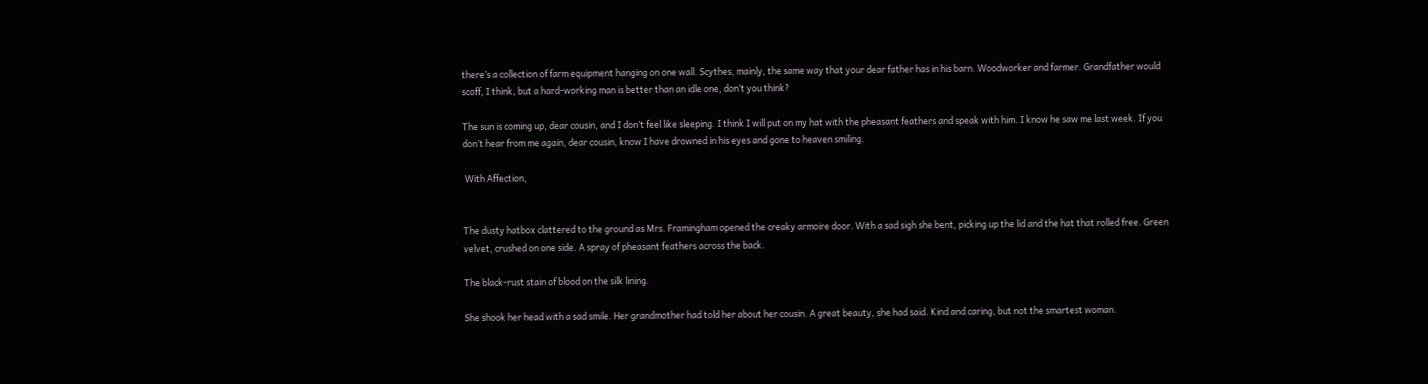there’s a collection of farm equipment hanging on one wall. Scythes, mainly, the same way that your dear father has in his barn. Woodworker and farmer. Grandfather would scoff, I think, but a hard-working man is better than an idle one, don’t you think?

The sun is coming up, dear cousin, and I don’t feel like sleeping. I think I will put on my hat with the pheasant feathers and speak with him. I know he saw me last week. If you don’t hear from me again, dear cousin, know I have drowned in his eyes and gone to heaven smiling.

 With Affection,


The dusty hatbox clattered to the ground as Mrs. Framingham opened the creaky armoire door. With a sad sigh she bent, picking up the lid and the hat that rolled free. Green velvet, crushed on one side. A spray of pheasant feathers across the back.

The black-rust stain of blood on the silk lining.

She shook her head with a sad smile. Her grandmother had told her about her cousin. A great beauty, she had said. Kind and caring, but not the smartest woman.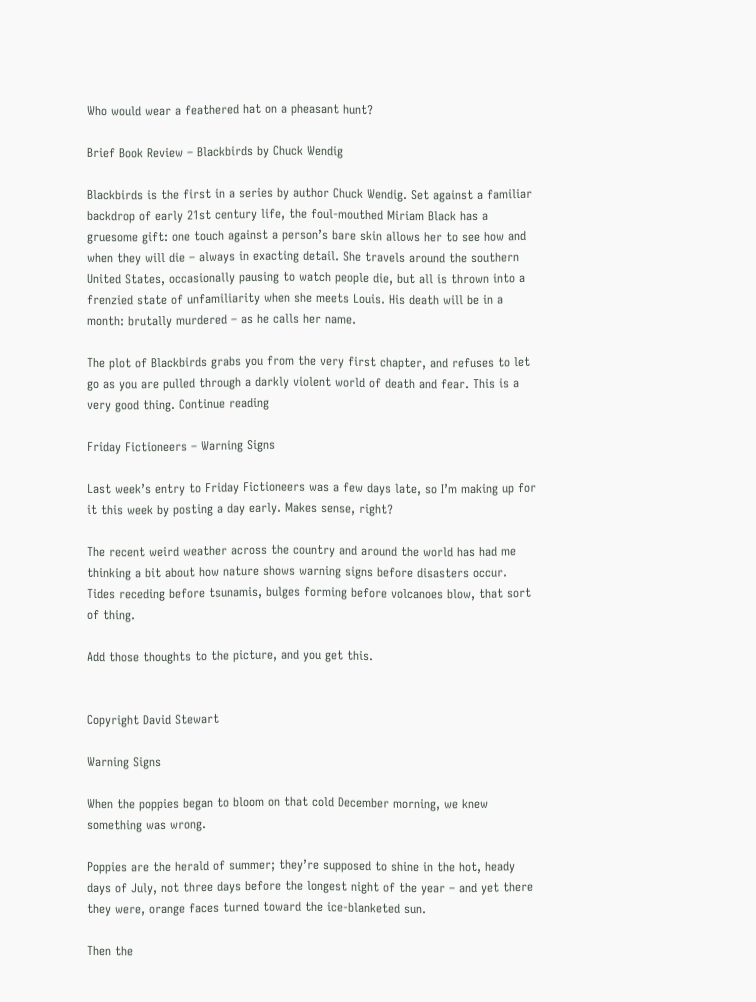Who would wear a feathered hat on a pheasant hunt?

Brief Book Review – Blackbirds by Chuck Wendig

Blackbirds is the first in a series by author Chuck Wendig. Set against a familiar backdrop of early 21st century life, the foul-mouthed Miriam Black has a gruesome gift: one touch against a person’s bare skin allows her to see how and when they will die – always in exacting detail. She travels around the southern United States, occasionally pausing to watch people die, but all is thrown into a frenzied state of unfamiliarity when she meets Louis. His death will be in a month: brutally murdered – as he calls her name.

The plot of Blackbirds grabs you from the very first chapter, and refuses to let go as you are pulled through a darkly violent world of death and fear. This is a very good thing. Continue reading

Friday Fictioneers – Warning Signs

Last week’s entry to Friday Fictioneers was a few days late, so I’m making up for it this week by posting a day early. Makes sense, right?

The recent weird weather across the country and around the world has had me thinking a bit about how nature shows warning signs before disasters occur.  Tides receding before tsunamis, bulges forming before volcanoes blow, that sort of thing.

Add those thoughts to the picture, and you get this.


Copyright David Stewart

Warning Signs

When the poppies began to bloom on that cold December morning, we knew something was wrong.

Poppies are the herald of summer; they’re supposed to shine in the hot, heady days of July, not three days before the longest night of the year – and yet there they were, orange faces turned toward the ice-blanketed sun.

Then the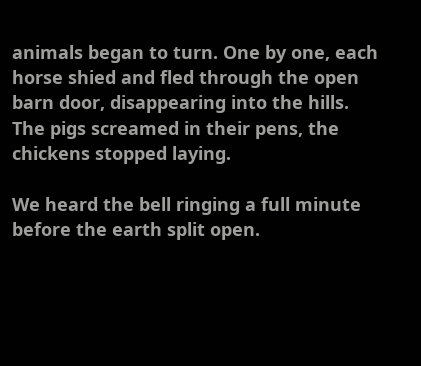animals began to turn. One by one, each horse shied and fled through the open barn door, disappearing into the hills. The pigs screamed in their pens, the chickens stopped laying.

We heard the bell ringing a full minute before the earth split open.